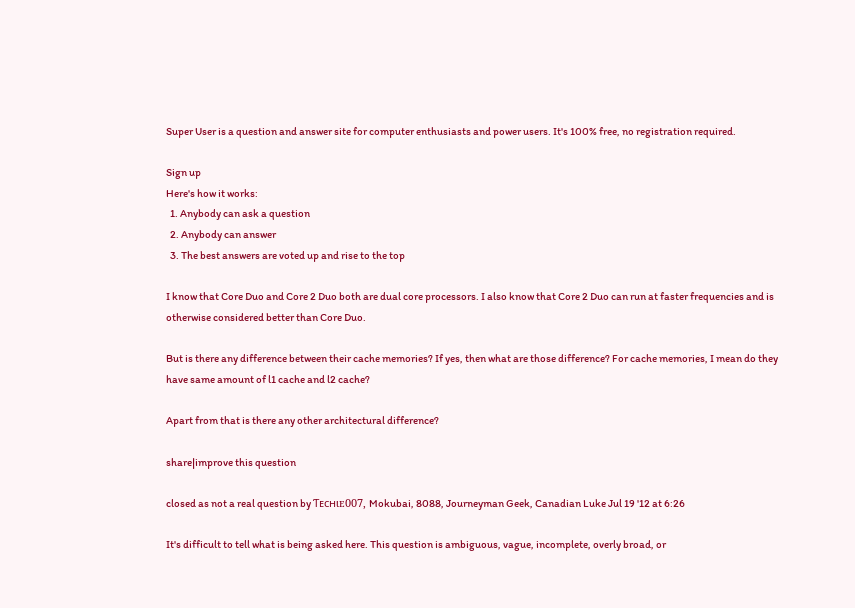Super User is a question and answer site for computer enthusiasts and power users. It's 100% free, no registration required.

Sign up
Here's how it works:
  1. Anybody can ask a question
  2. Anybody can answer
  3. The best answers are voted up and rise to the top

I know that Core Duo and Core 2 Duo both are dual core processors. I also know that Core 2 Duo can run at faster frequencies and is otherwise considered better than Core Duo.

But is there any difference between their cache memories? If yes, then what are those difference? For cache memories, I mean do they have same amount of l1 cache and l2 cache?

Apart from that is there any other architectural difference?

share|improve this question

closed as not a real question by Ƭᴇcʜιᴇ007, Mokubai, 8088, Journeyman Geek, Canadian Luke Jul 19 '12 at 6:26

It's difficult to tell what is being asked here. This question is ambiguous, vague, incomplete, overly broad, or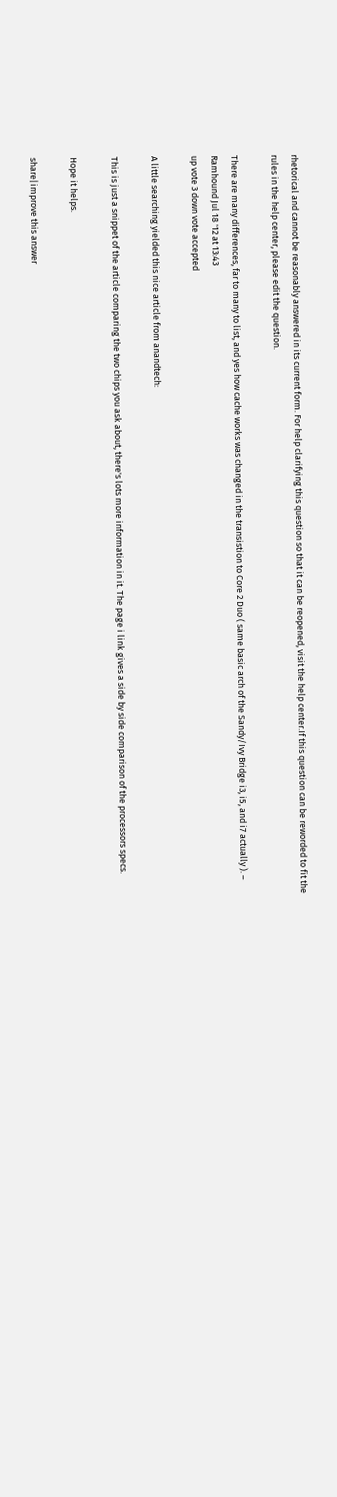rhetorical and cannot be reasonably answered in its current form. For help clarifying this question so that it can be reopened, visit the help center.If this question can be reworded to fit the rules in the help center, please edit the question.

There are many differences, far to many to list, and yes how cache works was changed in the transistion to Core 2 Duo ( same basic arch of the Sandy/Ivy Bridge i3, i5, and i7 actually ). – Ramhound Jul 18 '12 at 13:43
up vote 3 down vote accepted

A little searching yielded this nice article from anandtech:

This is just a snippet of the article comparing the two chips you ask about, there's lots more information in it. The page i link gives a side by side comparison of the processors specs.

Hope it helps.

share|improve this answer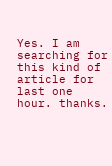Yes. I am searching for this kind of article for last one hour. thanks.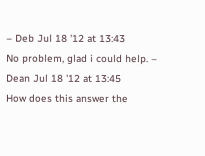– Deb Jul 18 '12 at 13:43
No problem, glad i could help. – Dean Jul 18 '12 at 13:45
How does this answer the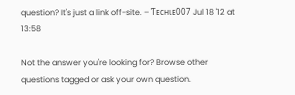question? It's just a link off-site. – Ƭᴇcʜιᴇ007 Jul 18 '12 at 13:58

Not the answer you're looking for? Browse other questions tagged or ask your own question.